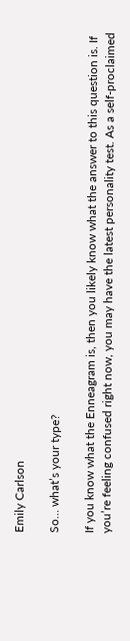Emily Carlson

So… what’s your type?

If you know what the Enneagram is, then you likely know what the answer to this question is. If you’re feeling confused right now, you may have the latest personality test. As a self-proclaimed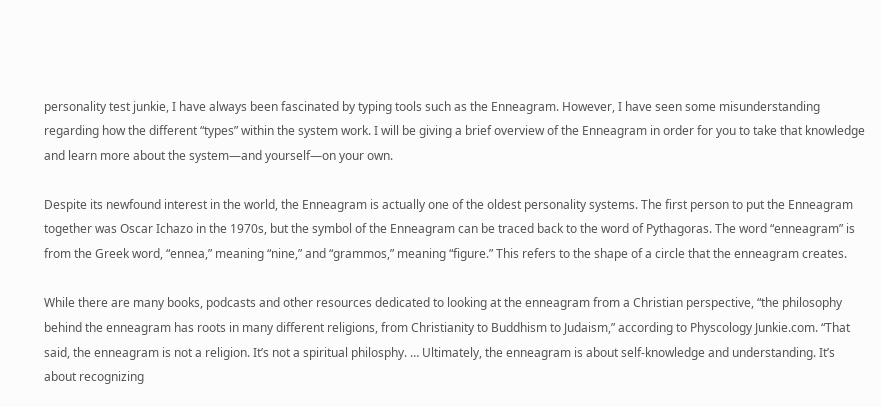personality test junkie, I have always been fascinated by typing tools such as the Enneagram. However, I have seen some misunderstanding regarding how the different “types” within the system work. I will be giving a brief overview of the Enneagram in order for you to take that knowledge and learn more about the system—and yourself—on your own.

Despite its newfound interest in the world, the Enneagram is actually one of the oldest personality systems. The first person to put the Enneagram together was Oscar Ichazo in the 1970s, but the symbol of the Enneagram can be traced back to the word of Pythagoras. The word “enneagram” is from the Greek word, “ennea,” meaning “nine,” and “grammos,” meaning “figure.” This refers to the shape of a circle that the enneagram creates.

While there are many books, podcasts and other resources dedicated to looking at the enneagram from a Christian perspective, “the philosophy behind the enneagram has roots in many different religions, from Christianity to Buddhism to Judaism,” according to Physcology Junkie.com. “That said, the enneagram is not a religion. It’s not a spiritual philosphy. … Ultimately, the enneagram is about self-knowledge and understanding. It’s about recognizing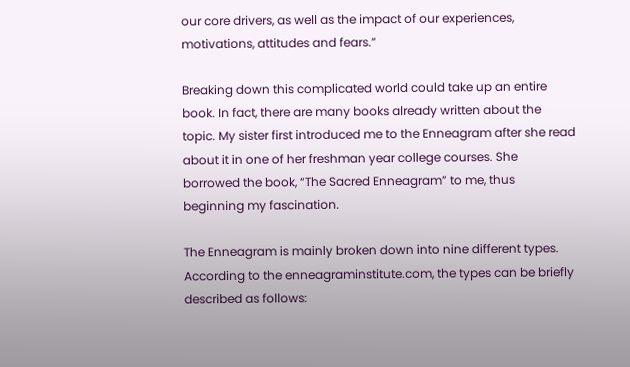our core drivers, as well as the impact of our experiences, motivations, attitudes and fears.”

Breaking down this complicated world could take up an entire book. In fact, there are many books already written about the topic. My sister first introduced me to the Enneagram after she read about it in one of her freshman year college courses. She borrowed the book, “The Sacred Enneagram” to me, thus beginning my fascination.

The Enneagram is mainly broken down into nine different types. According to the enneagraminstitute.com, the types can be briefly described as follows: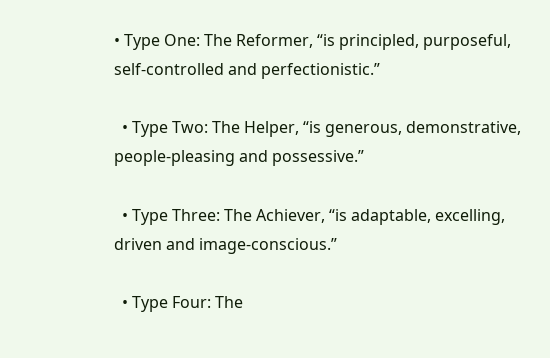• Type One: The Reformer, “is principled, purposeful, self-controlled and perfectionistic.”

  • Type Two: The Helper, “is generous, demonstrative, people-pleasing and possessive.”

  • Type Three: The Achiever, “is adaptable, excelling, driven and image-conscious.”

  • Type Four: The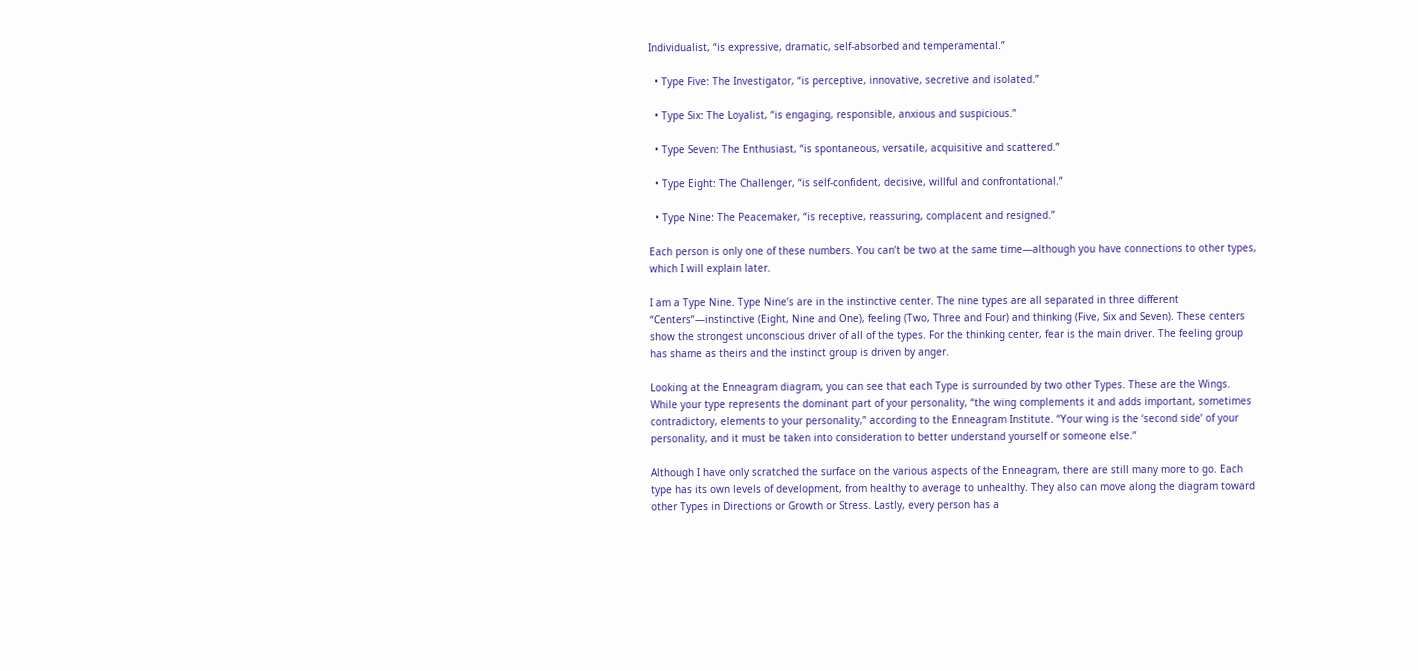Individualist, “is expressive, dramatic, self-absorbed and temperamental.”

  • Type Five: The Investigator, “is perceptive, innovative, secretive and isolated.”

  • Type Six: The Loyalist, “is engaging, responsible, anxious and suspicious.”

  • Type Seven: The Enthusiast, “is spontaneous, versatile, acquisitive and scattered.”

  • Type Eight: The Challenger, “is self-confident, decisive, willful and confrontational.”

  • Type Nine: The Peacemaker, “is receptive, reassuring, complacent and resigned.”

Each person is only one of these numbers. You can’t be two at the same time—although you have connections to other types, which I will explain later.

I am a Type Nine. Type Nine’s are in the instinctive center. The nine types are all separated in three different “Centers”—instinctive (Eight, Nine and One), feeling (Two, Three and Four) and thinking (Five, Six and Seven). These centers show the strongest unconscious driver of all of the types. For the thinking center, fear is the main driver. The feeling group has shame as theirs and the instinct group is driven by anger.

Looking at the Enneagram diagram, you can see that each Type is surrounded by two other Types. These are the Wings. While your type represents the dominant part of your personality, “the wing complements it and adds important, sometimes contradictory, elements to your personality,” according to the Enneagram Institute. “Your wing is the ‘second side’ of your personality, and it must be taken into consideration to better understand yourself or someone else.”

Although I have only scratched the surface on the various aspects of the Enneagram, there are still many more to go. Each type has its own levels of development, from healthy to average to unhealthy. They also can move along the diagram toward other Types in Directions or Growth or Stress. Lastly, every person has a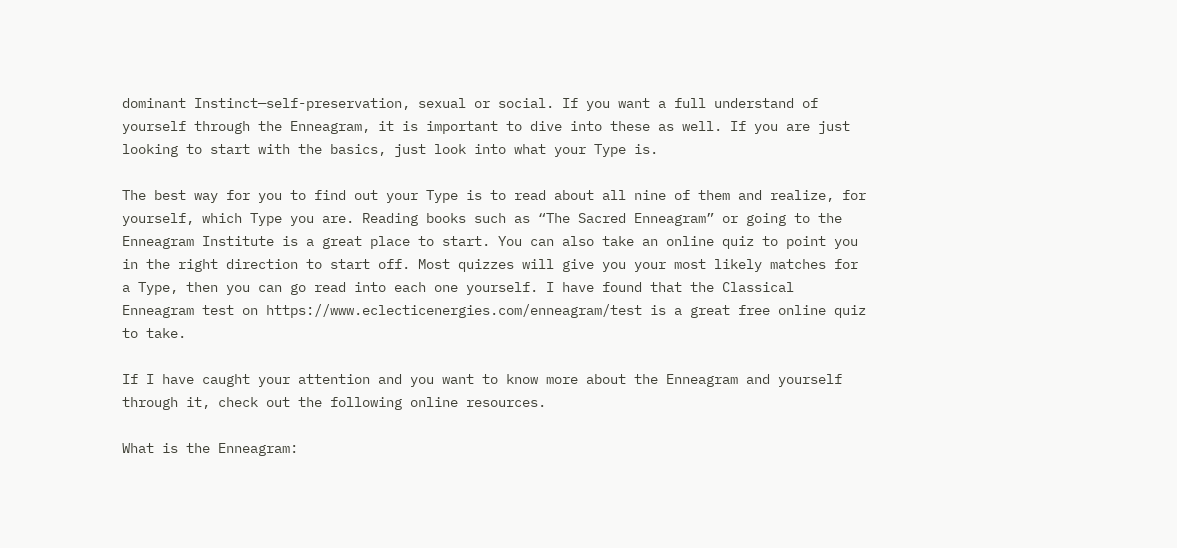dominant Instinct—self-preservation, sexual or social. If you want a full understand of yourself through the Enneagram, it is important to dive into these as well. If you are just looking to start with the basics, just look into what your Type is.

The best way for you to find out your Type is to read about all nine of them and realize, for yourself, which Type you are. Reading books such as “The Sacred Enneagram” or going to the Enneagram Institute is a great place to start. You can also take an online quiz to point you in the right direction to start off. Most quizzes will give you your most likely matches for a Type, then you can go read into each one yourself. I have found that the Classical Enneagram test on https://www.eclecticenergies.com/enneagram/test is a great free online quiz to take.

If I have caught your attention and you want to know more about the Enneagram and yourself through it, check out the following online resources.

What is the Enneagram: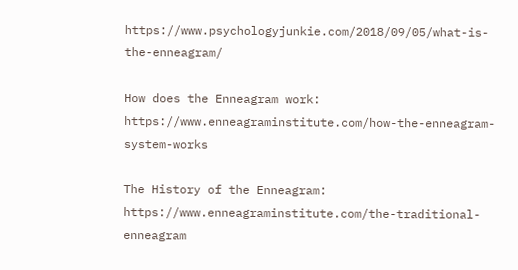https://www.psychologyjunkie.com/2018/09/05/what-is-the-enneagram/

How does the Enneagram work: https://www.enneagraminstitute.com/how-the-enneagram-system-works

The History of the Enneagram: https://www.enneagraminstitute.com/the-traditional-enneagram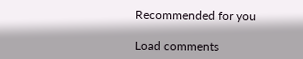Recommended for you

Load comments